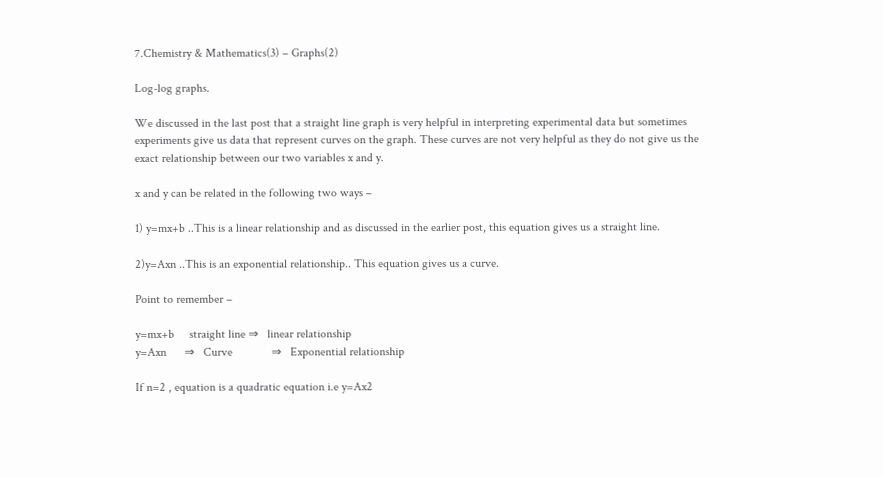7.Chemistry & Mathematics(3) – Graphs(2)

Log-log graphs.

We discussed in the last post that a straight line graph is very helpful in interpreting experimental data but sometimes experiments give us data that represent curves on the graph. These curves are not very helpful as they do not give us the exact relationship between our two variables x and y.

x and y can be related in the following two ways –

1) y=mx+b ..This is a linear relationship and as discussed in the earlier post, this equation gives us a straight line.

2)y=Axn ..This is an exponential relationship.. This equation gives us a curve.

Point to remember –

y=mx+b     straight line ⇒   linear relationship
y=Axn      ⇒   Curve             ⇒   Exponential relationship

If n=2 , equation is a quadratic equation i.e y=Ax2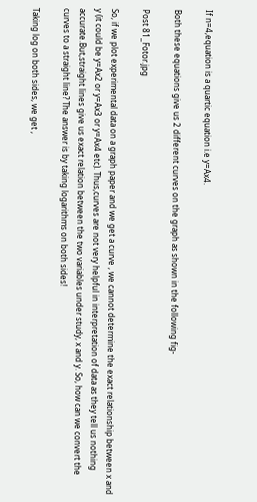If n=4,equation is a quartic equation i.e y=Ax4.

Both these equations give us 2 different curves on the graph as shown in the following fig-

Post 81_Fotor.jpg

So, if we plot experimental data on a graph paper and we get a curve , we cannot determine the exact relationship between x and y (it could be y=Ax2 or y=Ax3 or y=Ax4 etc). Thus,curves are not very helpful in interpretation of data as they tell us nothing accurate.But,straight lines give us exact relation between the two variables under study, x and y. So, how can we convert the curves to a straight line? The answer is by taking logarithms on both sides!

Taking log on both sides, we get ,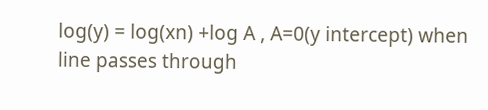log(y) = log(xn) +log A , A=0(y intercept) when line passes through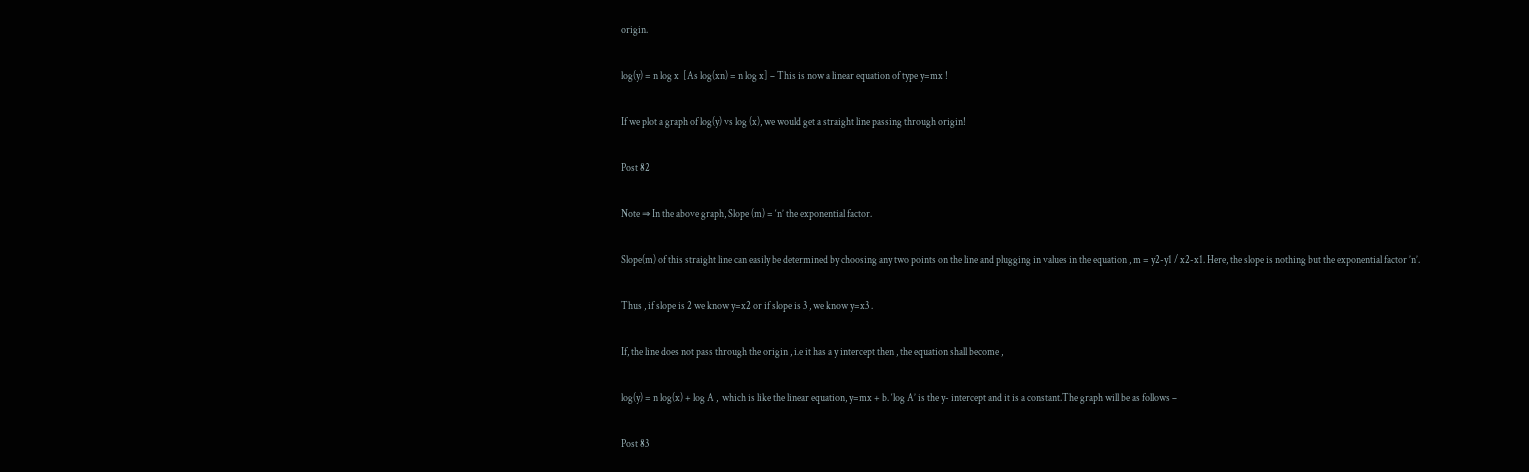origin.

log(y) = n log x  [As log(xn) = n log x] – This is now a linear equation of type y=mx !

If we plot a graph of log(y) vs log (x), we would get a straight line passing through origin!

Post 82

Note ⇒ In the above graph, Slope (m) = ‘n’ the exponential factor.

Slope(m) of this straight line can easily be determined by choosing any two points on the line and plugging in values in the equation , m = y2-y1 / x2-x1. Here, the slope is nothing but the exponential factor ’n’.

Thus , if slope is 2 we know y=x2 or if slope is 3 , we know y=x3 .

If, the line does not pass through the origin , i.e it has a y intercept then , the equation shall become ,

log(y) = n log(x) + log A ,  which is like the linear equation, y=mx + b. ‘log A’ is the y- intercept and it is a constant.The graph will be as follows –

Post 83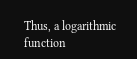Thus, a logarithmic function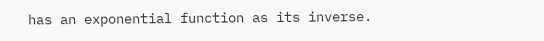has an exponential function as its inverse.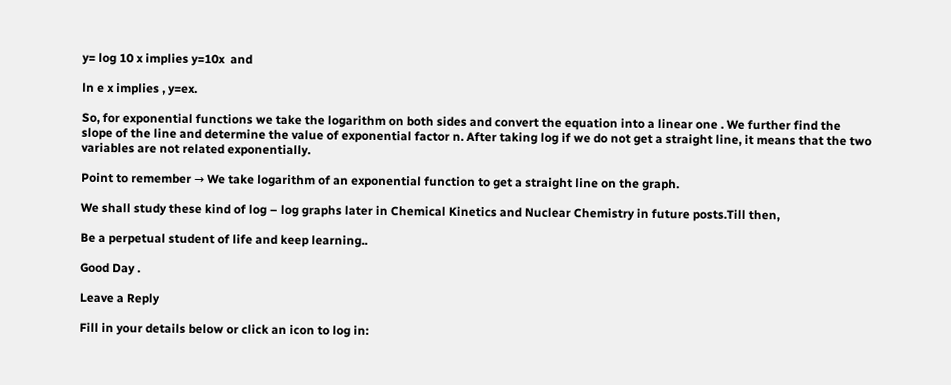y= log 10 x implies y=10x  and

ln e x implies , y=ex.

So, for exponential functions we take the logarithm on both sides and convert the equation into a linear one . We further find the slope of the line and determine the value of exponential factor n. After taking log if we do not get a straight line, it means that the two variables are not related exponentially.

Point to remember → We take logarithm of an exponential function to get a straight line on the graph.

We shall study these kind of log – log graphs later in Chemical Kinetics and Nuclear Chemistry in future posts.Till then,

Be a perpetual student of life and keep learning..

Good Day .

Leave a Reply

Fill in your details below or click an icon to log in: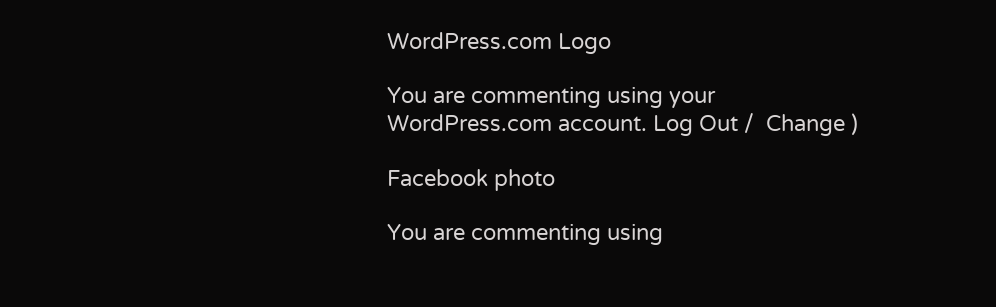WordPress.com Logo

You are commenting using your WordPress.com account. Log Out /  Change )

Facebook photo

You are commenting using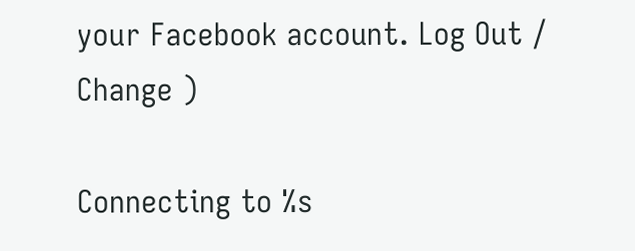your Facebook account. Log Out /  Change )

Connecting to %s